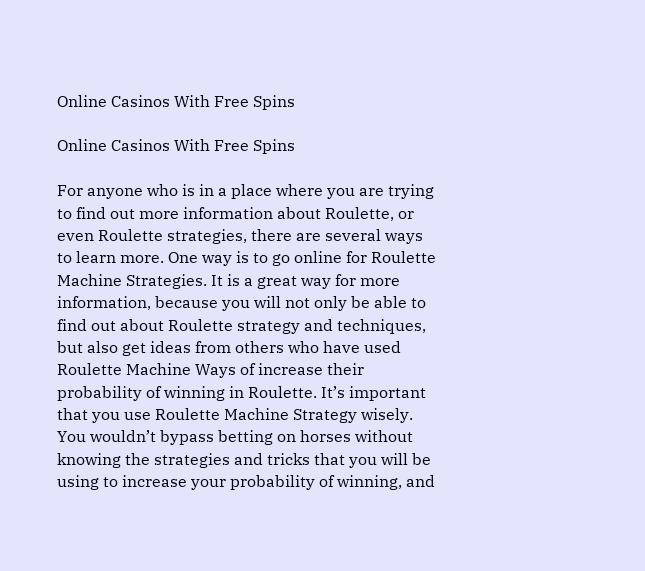Online Casinos With Free Spins

Online Casinos With Free Spins

For anyone who is in a place where you are trying to find out more information about Roulette, or even Roulette strategies, there are several ways to learn more. One way is to go online for Roulette Machine Strategies. It is a great way for more information, because you will not only be able to find out about Roulette strategy and techniques, but also get ideas from others who have used Roulette Machine Ways of increase their probability of winning in Roulette. It’s important that you use Roulette Machine Strategy wisely. You wouldn’t bypass betting on horses without knowing the strategies and tricks that you will be using to increase your probability of winning, and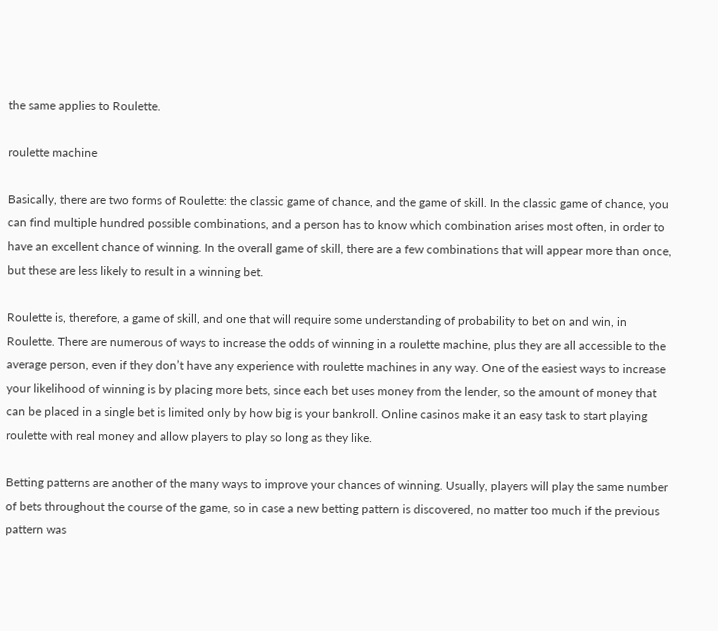the same applies to Roulette.

roulette machine

Basically, there are two forms of Roulette: the classic game of chance, and the game of skill. In the classic game of chance, you can find multiple hundred possible combinations, and a person has to know which combination arises most often, in order to have an excellent chance of winning. In the overall game of skill, there are a few combinations that will appear more than once, but these are less likely to result in a winning bet.

Roulette is, therefore, a game of skill, and one that will require some understanding of probability to bet on and win, in Roulette. There are numerous of ways to increase the odds of winning in a roulette machine, plus they are all accessible to the average person, even if they don’t have any experience with roulette machines in any way. One of the easiest ways to increase your likelihood of winning is by placing more bets, since each bet uses money from the lender, so the amount of money that can be placed in a single bet is limited only by how big is your bankroll. Online casinos make it an easy task to start playing roulette with real money and allow players to play so long as they like.

Betting patterns are another of the many ways to improve your chances of winning. Usually, players will play the same number of bets throughout the course of the game, so in case a new betting pattern is discovered, no matter too much if the previous pattern was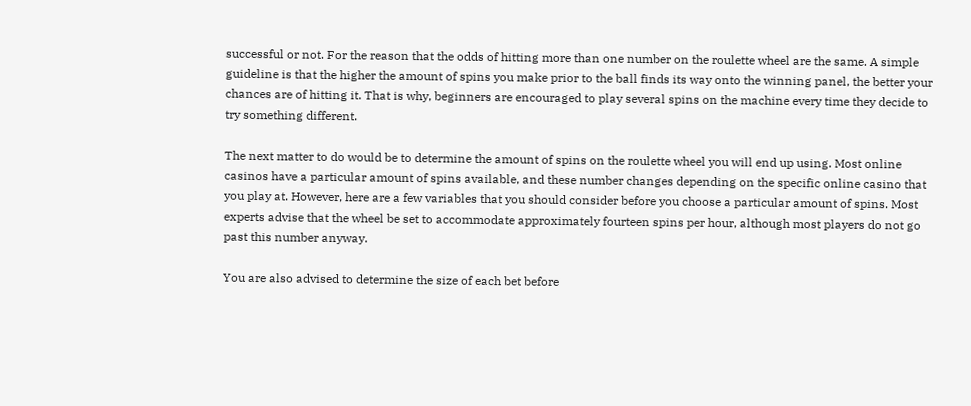successful or not. For the reason that the odds of hitting more than one number on the roulette wheel are the same. A simple guideline is that the higher the amount of spins you make prior to the ball finds its way onto the winning panel, the better your chances are of hitting it. That is why, beginners are encouraged to play several spins on the machine every time they decide to try something different.

The next matter to do would be to determine the amount of spins on the roulette wheel you will end up using. Most online casinos have a particular amount of spins available, and these number changes depending on the specific online casino that you play at. However, here are a few variables that you should consider before you choose a particular amount of spins. Most experts advise that the wheel be set to accommodate approximately fourteen spins per hour, although most players do not go past this number anyway.

You are also advised to determine the size of each bet before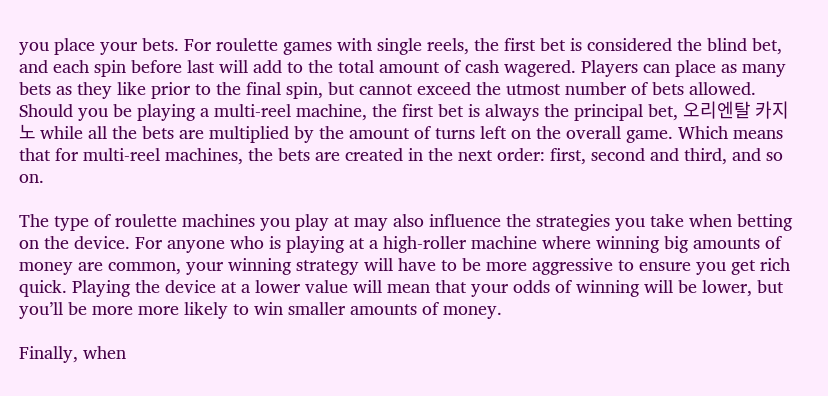you place your bets. For roulette games with single reels, the first bet is considered the blind bet, and each spin before last will add to the total amount of cash wagered. Players can place as many bets as they like prior to the final spin, but cannot exceed the utmost number of bets allowed. Should you be playing a multi-reel machine, the first bet is always the principal bet, 오리엔탈 카지노 while all the bets are multiplied by the amount of turns left on the overall game. Which means that for multi-reel machines, the bets are created in the next order: first, second and third, and so on.

The type of roulette machines you play at may also influence the strategies you take when betting on the device. For anyone who is playing at a high-roller machine where winning big amounts of money are common, your winning strategy will have to be more aggressive to ensure you get rich quick. Playing the device at a lower value will mean that your odds of winning will be lower, but you’ll be more more likely to win smaller amounts of money.

Finally, when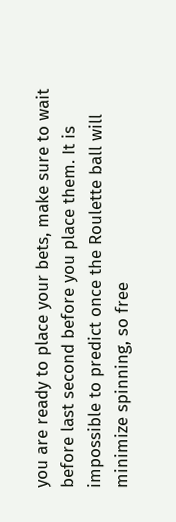you are ready to place your bets, make sure to wait before last second before you place them. It is impossible to predict once the Roulette ball will minimize spinning, so free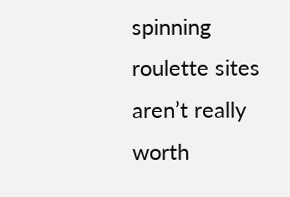spinning roulette sites aren’t really worth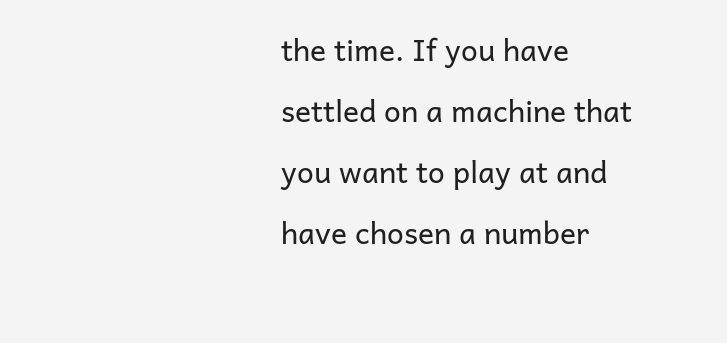the time. If you have settled on a machine that you want to play at and have chosen a number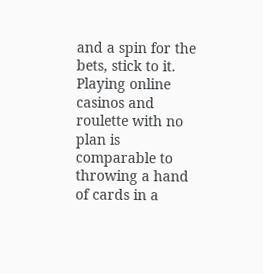and a spin for the bets, stick to it. Playing online casinos and roulette with no plan is comparable to throwing a hand of cards in a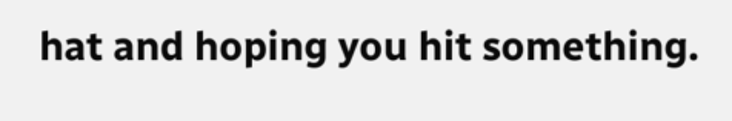hat and hoping you hit something.